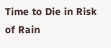Time to Die in Risk of Rain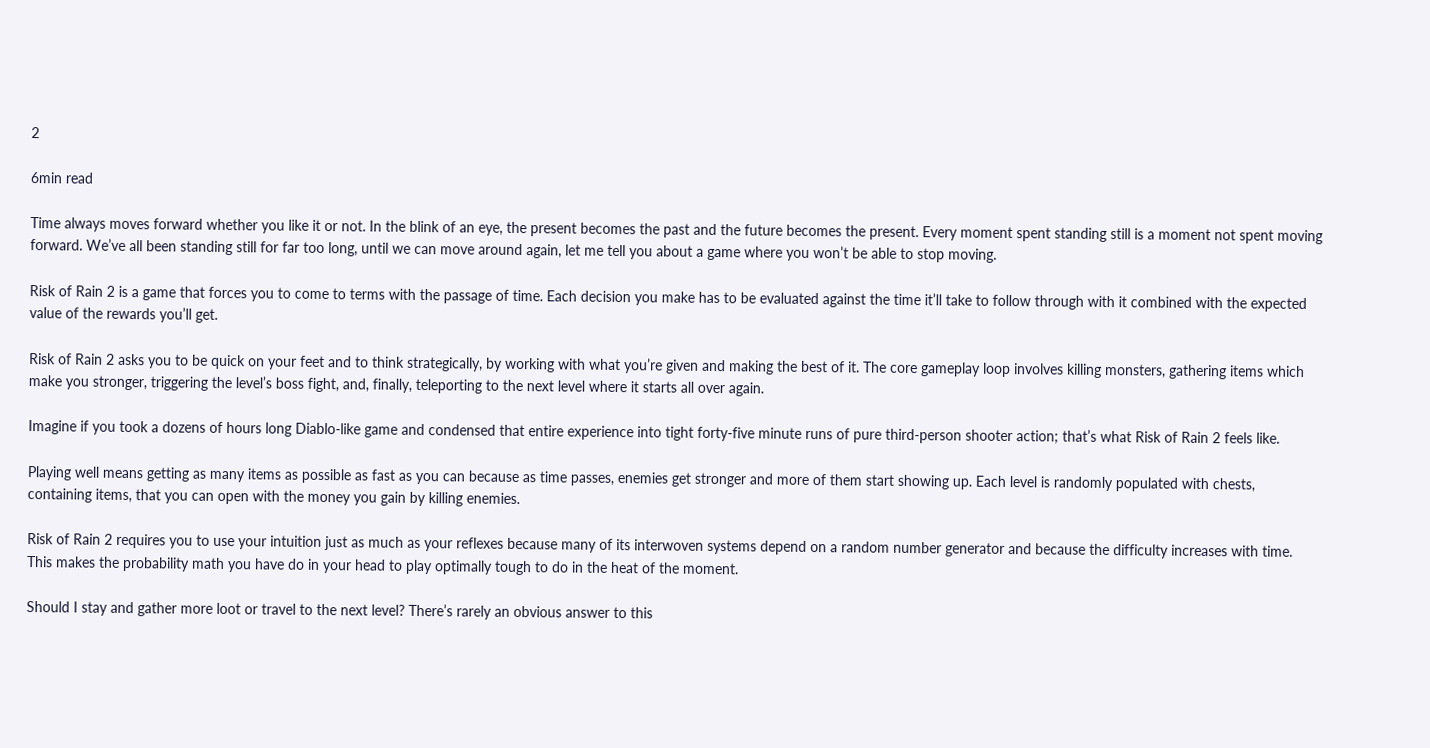2

6min read

Time always moves forward whether you like it or not. In the blink of an eye, the present becomes the past and the future becomes the present. Every moment spent standing still is a moment not spent moving forward. We’ve all been standing still for far too long, until we can move around again, let me tell you about a game where you won’t be able to stop moving.

Risk of Rain 2 is a game that forces you to come to terms with the passage of time. Each decision you make has to be evaluated against the time it’ll take to follow through with it combined with the expected value of the rewards you’ll get.

Risk of Rain 2 asks you to be quick on your feet and to think strategically, by working with what you’re given and making the best of it. The core gameplay loop involves killing monsters, gathering items which make you stronger, triggering the level’s boss fight, and, finally, teleporting to the next level where it starts all over again.

Imagine if you took a dozens of hours long Diablo-like game and condensed that entire experience into tight forty-five minute runs of pure third-person shooter action; that’s what Risk of Rain 2 feels like.

Playing well means getting as many items as possible as fast as you can because as time passes, enemies get stronger and more of them start showing up. Each level is randomly populated with chests, containing items, that you can open with the money you gain by killing enemies.

Risk of Rain 2 requires you to use your intuition just as much as your reflexes because many of its interwoven systems depend on a random number generator and because the difficulty increases with time. This makes the probability math you have do in your head to play optimally tough to do in the heat of the moment.

Should I stay and gather more loot or travel to the next level? There’s rarely an obvious answer to this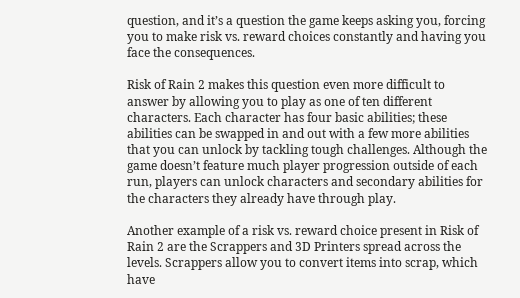question, and it’s a question the game keeps asking you, forcing you to make risk vs. reward choices constantly and having you face the consequences.

Risk of Rain 2 makes this question even more difficult to answer by allowing you to play as one of ten different characters. Each character has four basic abilities; these abilities can be swapped in and out with a few more abilities that you can unlock by tackling tough challenges. Although the game doesn’t feature much player progression outside of each run, players can unlock characters and secondary abilities for the characters they already have through play.

Another example of a risk vs. reward choice present in Risk of Rain 2 are the Scrappers and 3D Printers spread across the levels. Scrappers allow you to convert items into scrap, which have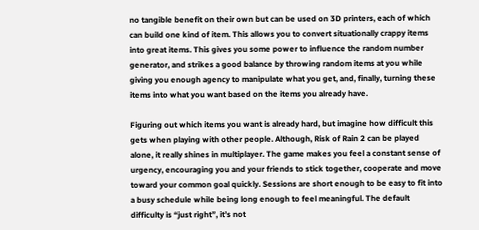no tangible benefit on their own but can be used on 3D printers, each of which can build one kind of item. This allows you to convert situationally crappy items into great items. This gives you some power to influence the random number generator, and strikes a good balance by throwing random items at you while giving you enough agency to manipulate what you get, and, finally, turning these items into what you want based on the items you already have.

Figuring out which items you want is already hard, but imagine how difficult this gets when playing with other people. Although, Risk of Rain 2 can be played alone, it really shines in multiplayer. The game makes you feel a constant sense of urgency, encouraging you and your friends to stick together, cooperate and move toward your common goal quickly. Sessions are short enough to be easy to fit into a busy schedule while being long enough to feel meaningful. The default difficulty is “just right”, it’s not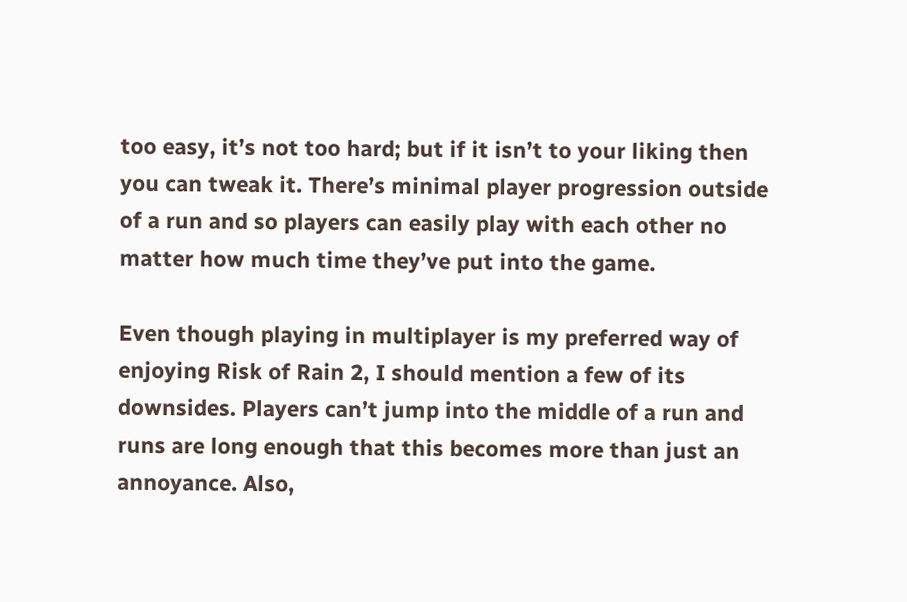too easy, it’s not too hard; but if it isn’t to your liking then you can tweak it. There’s minimal player progression outside of a run and so players can easily play with each other no matter how much time they’ve put into the game.

Even though playing in multiplayer is my preferred way of enjoying Risk of Rain 2, I should mention a few of its downsides. Players can’t jump into the middle of a run and runs are long enough that this becomes more than just an annoyance. Also,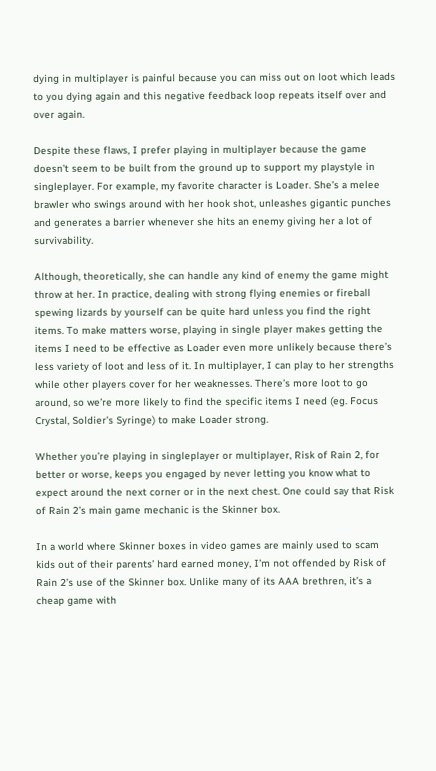dying in multiplayer is painful because you can miss out on loot which leads to you dying again and this negative feedback loop repeats itself over and over again.

Despite these flaws, I prefer playing in multiplayer because the game doesn’t seem to be built from the ground up to support my playstyle in singleplayer. For example, my favorite character is Loader. She’s a melee brawler who swings around with her hook shot, unleashes gigantic punches and generates a barrier whenever she hits an enemy giving her a lot of survivability.

Although, theoretically, she can handle any kind of enemy the game might throw at her. In practice, dealing with strong flying enemies or fireball spewing lizards by yourself can be quite hard unless you find the right items. To make matters worse, playing in single player makes getting the items I need to be effective as Loader even more unlikely because there’s less variety of loot and less of it. In multiplayer, I can play to her strengths while other players cover for her weaknesses. There’s more loot to go around, so we’re more likely to find the specific items I need (eg. Focus Crystal, Soldier’s Syringe) to make Loader strong.

Whether you’re playing in singleplayer or multiplayer, Risk of Rain 2, for better or worse, keeps you engaged by never letting you know what to expect around the next corner or in the next chest. One could say that Risk of Rain 2’s main game mechanic is the Skinner box.

In a world where Skinner boxes in video games are mainly used to scam kids out of their parents’ hard earned money, I’m not offended by Risk of Rain 2’s use of the Skinner box. Unlike many of its AAA brethren, it’s a cheap game with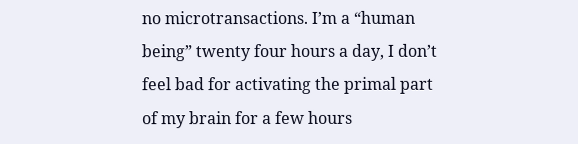no microtransactions. I’m a “human being” twenty four hours a day, I don’t feel bad for activating the primal part of my brain for a few hours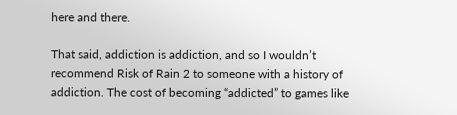here and there.

That said, addiction is addiction, and so I wouldn’t recommend Risk of Rain 2 to someone with a history of addiction. The cost of becoming “addicted” to games like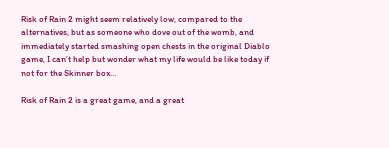Risk of Rain 2 might seem relatively low, compared to the alternatives, but as someone who dove out of the womb, and immediately started smashing open chests in the original Diablo game, I can’t help but wonder what my life would be like today if not for the Skinner box…

Risk of Rain 2 is a great game, and a great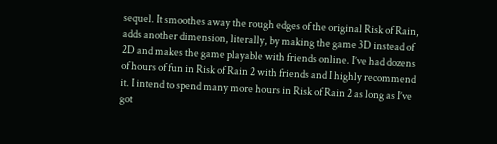sequel. It smoothes away the rough edges of the original Risk of Rain, adds another dimension, literally, by making the game 3D instead of 2D and makes the game playable with friends online. I’ve had dozens of hours of fun in Risk of Rain 2 with friends and I highly recommend it. I intend to spend many more hours in Risk of Rain 2 as long as I’ve got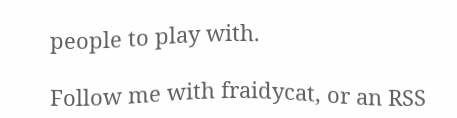people to play with.

Follow me with fraidycat, or an RSS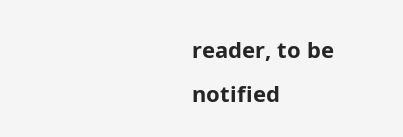reader, to be notified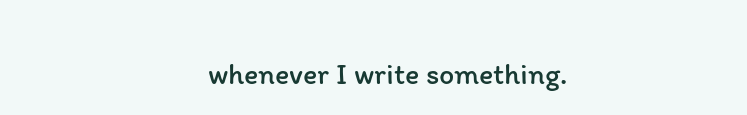whenever I write something.